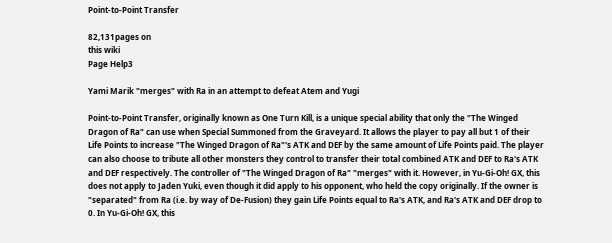Point-to-Point Transfer

82,131pages on
this wiki
Page Help3

Yami Marik "merges" with Ra in an attempt to defeat Atem and Yugi

Point-to-Point Transfer, originally known as One Turn Kill, is a unique special ability that only the "The Winged Dragon of Ra" can use when Special Summoned from the Graveyard. It allows the player to pay all but 1 of their Life Points to increase "The Winged Dragon of Ra"'s ATK and DEF by the same amount of Life Points paid. The player can also choose to tribute all other monsters they control to transfer their total combined ATK and DEF to Ra's ATK and DEF respectively. The controller of "The Winged Dragon of Ra" "merges" with it. However, in Yu-Gi-Oh! GX, this does not apply to Jaden Yuki, even though it did apply to his opponent, who held the copy originally. If the owner is "separated" from Ra (i.e. by way of De-Fusion) they gain Life Points equal to Ra's ATK, and Ra's ATK and DEF drop to 0. In Yu-Gi-Oh! GX, this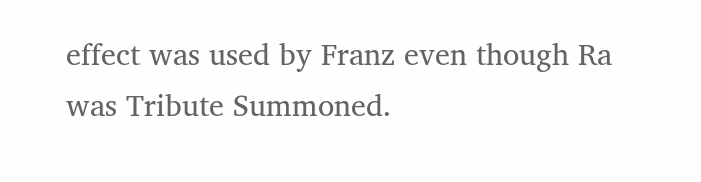effect was used by Franz even though Ra was Tribute Summoned.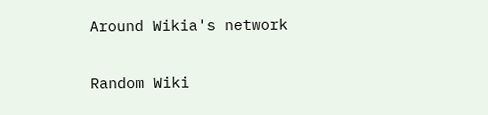Around Wikia's network

Random Wiki